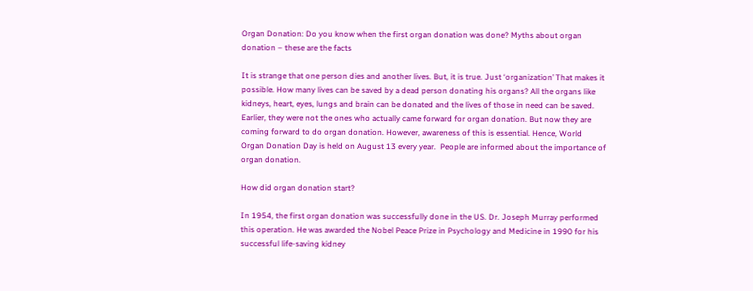Organ Donation: Do you know when the first organ donation was done? Myths about organ donation – these are the facts

It is strange that one person dies and another lives. But, it is true. Just ‘organization’ That makes it possible. How many lives can be saved by a dead person donating his organs? All the organs like kidneys, heart, eyes, lungs and brain can be donated and the lives of those in need can be saved. Earlier, they were not the ones who actually came forward for organ donation. But now they are coming forward to do organ donation. However, awareness of this is essential. Hence, World Organ Donation Day is held on August 13 every year.  People are informed about the importance of organ donation.

How did organ donation start?

In 1954, the first organ donation was successfully done in the US. Dr. Joseph Murray performed this operation. He was awarded the Nobel Peace Prize in Psychology and Medicine in 1990 for his successful life-saving kidney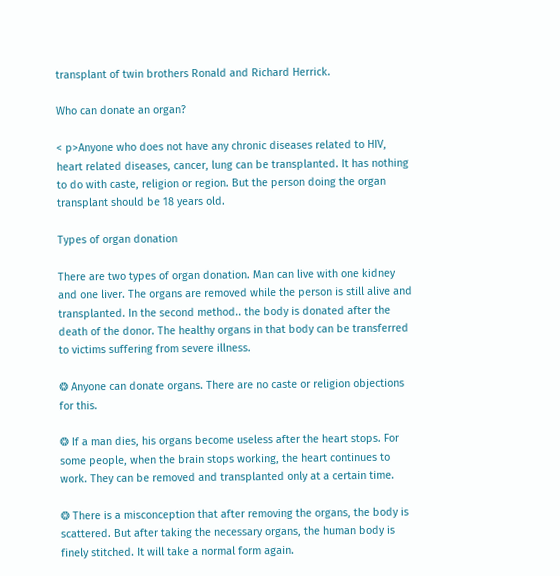transplant of twin brothers Ronald and Richard Herrick.

Who can donate an organ?

< p>Anyone who does not have any chronic diseases related to HIV, heart related diseases, cancer, lung can be transplanted. It has nothing to do with caste, religion or region. But the person doing the organ transplant should be 18 years old.

Types of organ donation

There are two types of organ donation. Man can live with one kidney and one liver. The organs are removed while the person is still alive and transplanted. In the second method.. the body is donated after the death of the donor. The healthy organs in that body can be transferred to victims suffering from severe illness.

❂ Anyone can donate organs. There are no caste or religion objections for this.

❂ If a man dies, his organs become useless after the heart stops. For some people, when the brain stops working, the heart continues to work. They can be removed and transplanted only at a certain time.

❂ There is a misconception that after removing the organs, the body is scattered. But after taking the necessary organs, the human body is finely stitched. It will take a normal form again.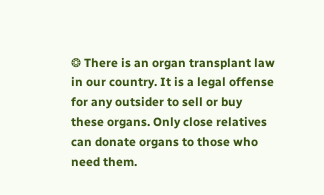❂ There is an organ transplant law in our country. It is a legal offense for any outsider to sell or buy these organs. Only close relatives can donate organs to those who need them.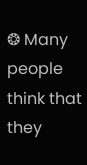❂ Many people think that they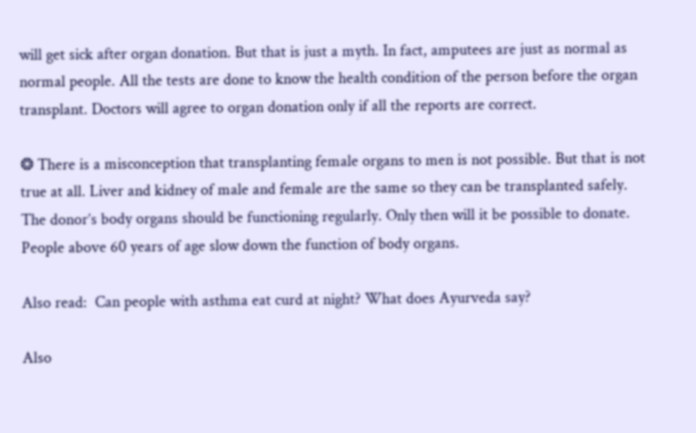will get sick after organ donation. But that is just a myth. In fact, amputees are just as normal as normal people. All the tests are done to know the health condition of the person before the organ transplant. Doctors will agree to organ donation only if all the reports are correct.

❂ There is a misconception that transplanting female organs to men is not possible. But that is not true at all. Liver and kidney of male and female are the same so they can be transplanted safely. The donor’s body organs should be functioning regularly. Only then will it be possible to donate. People above 60 years of age slow down the function of body organs.

Also read:  Can people with asthma eat curd at night? What does Ayurveda say?

Also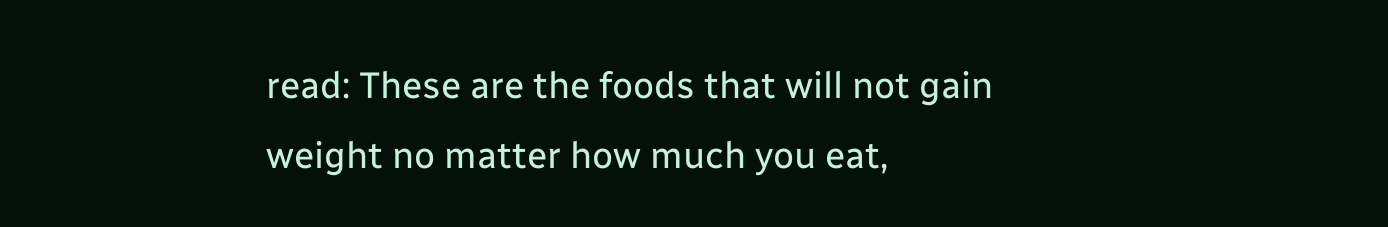read: These are the foods that will not gain weight no matter how much you eat,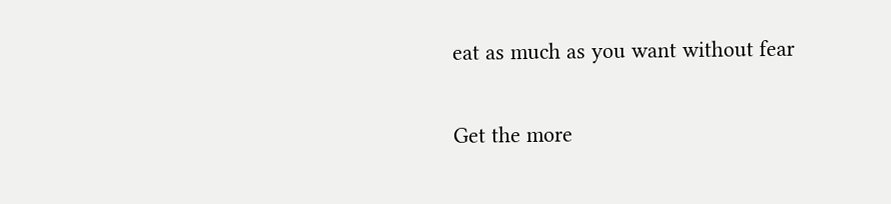eat as much as you want without fear

Get the more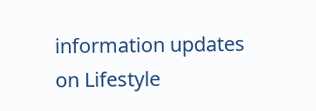information updates on Lifestyle